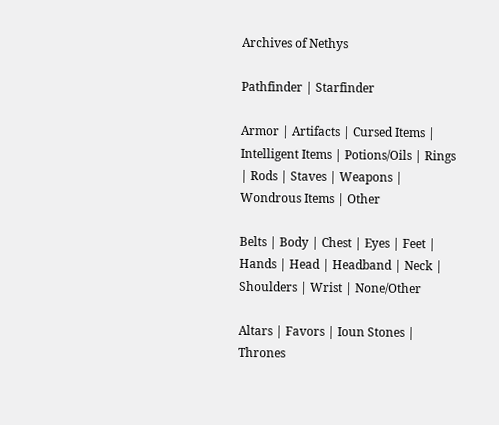Archives of Nethys

Pathfinder | Starfinder

Armor | Artifacts | Cursed Items | Intelligent Items | Potions/Oils | Rings | Rods | Staves | Weapons | Wondrous Items | Other

Belts | Body | Chest | Eyes | Feet | Hands | Head | Headband | Neck | Shoulders | Wrist | None/Other

Altars | Favors | Ioun Stones | Thrones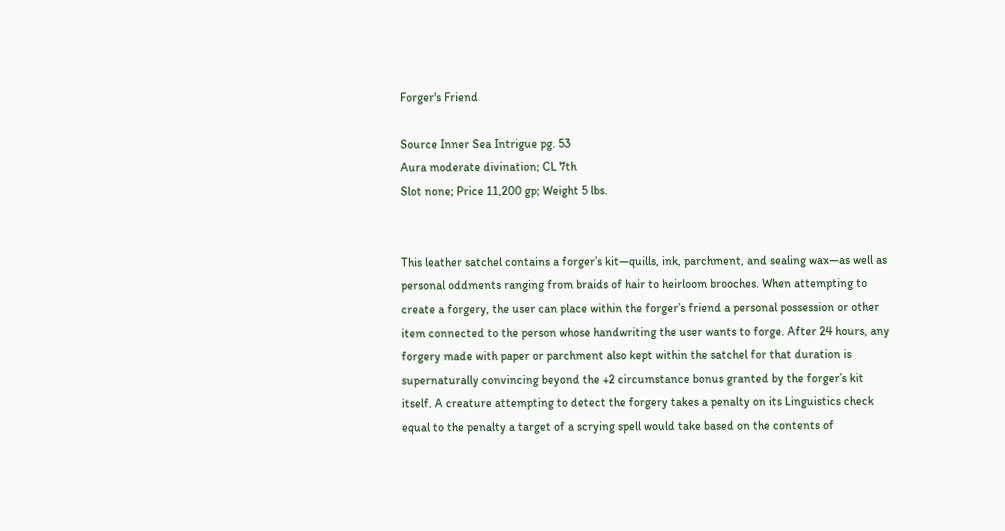Forger's Friend

Source Inner Sea Intrigue pg. 53
Aura moderate divination; CL 7th
Slot none; Price 11,200 gp; Weight 5 lbs.


This leather satchel contains a forger’s kit—quills, ink, parchment, and sealing wax—as well as personal oddments ranging from braids of hair to heirloom brooches. When attempting to create a forgery, the user can place within the forger’s friend a personal possession or other item connected to the person whose handwriting the user wants to forge. After 24 hours, any forgery made with paper or parchment also kept within the satchel for that duration is supernaturally convincing beyond the +2 circumstance bonus granted by the forger’s kit itself. A creature attempting to detect the forgery takes a penalty on its Linguistics check equal to the penalty a target of a scrying spell would take based on the contents of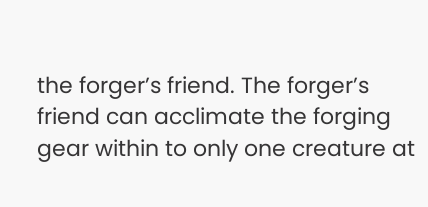the forger’s friend. The forger’s friend can acclimate the forging gear within to only one creature at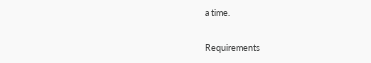a time.


Requirements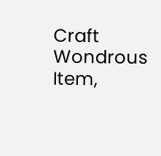Craft Wondrous Item,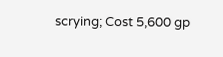scrying; Cost 5,600 gp